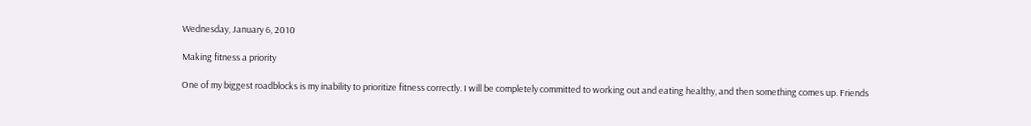Wednesday, January 6, 2010

Making fitness a priority

One of my biggest roadblocks is my inability to prioritize fitness correctly. I will be completely committed to working out and eating healthy, and then something comes up. Friends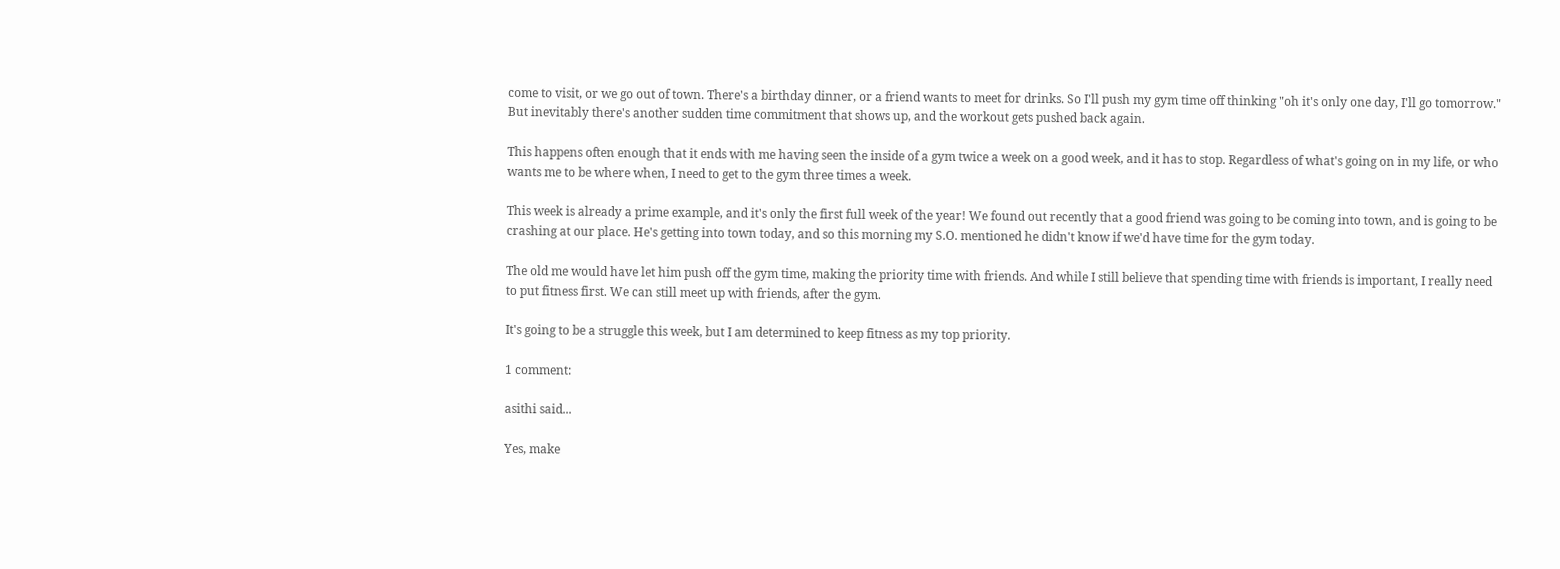come to visit, or we go out of town. There's a birthday dinner, or a friend wants to meet for drinks. So I'll push my gym time off thinking "oh it's only one day, I'll go tomorrow." But inevitably there's another sudden time commitment that shows up, and the workout gets pushed back again.

This happens often enough that it ends with me having seen the inside of a gym twice a week on a good week, and it has to stop. Regardless of what's going on in my life, or who wants me to be where when, I need to get to the gym three times a week.

This week is already a prime example, and it's only the first full week of the year! We found out recently that a good friend was going to be coming into town, and is going to be crashing at our place. He's getting into town today, and so this morning my S.O. mentioned he didn't know if we'd have time for the gym today.

The old me would have let him push off the gym time, making the priority time with friends. And while I still believe that spending time with friends is important, I really need to put fitness first. We can still meet up with friends, after the gym.

It's going to be a struggle this week, but I am determined to keep fitness as my top priority.

1 comment:

asithi said...

Yes, make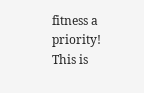fitness a priority! This is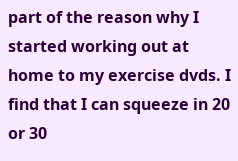part of the reason why I started working out at home to my exercise dvds. I find that I can squeeze in 20 or 30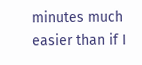minutes much easier than if I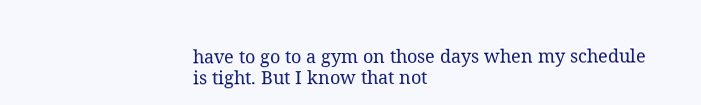have to go to a gym on those days when my schedule is tight. But I know that not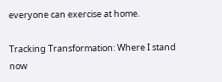everyone can exercise at home.

Tracking Transformation: Where I stand now